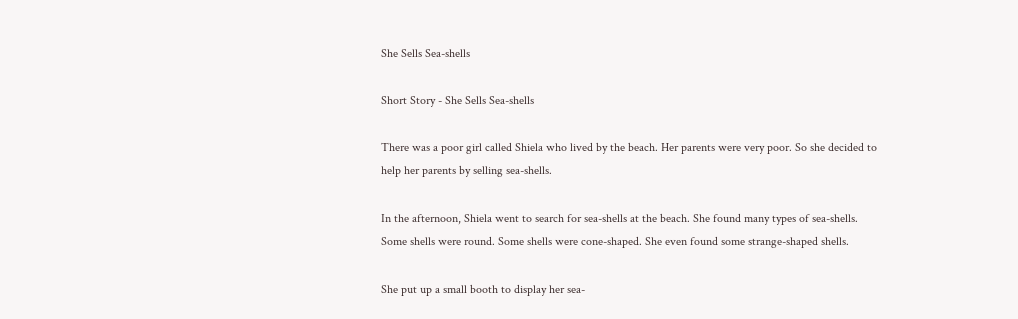She Sells Sea-shells

Short Story - She Sells Sea-shells

There was a poor girl called Shiela who lived by the beach. Her parents were very poor. So she decided to help her parents by selling sea-shells.

In the afternoon, Shiela went to search for sea-shells at the beach. She found many types of sea-shells. Some shells were round. Some shells were cone-shaped. She even found some strange-shaped shells.

She put up a small booth to display her sea-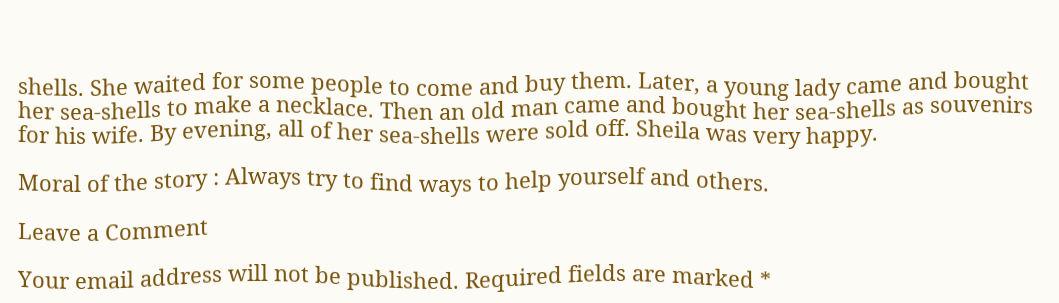shells. She waited for some people to come and buy them. Later, a young lady came and bought her sea-shells to make a necklace. Then an old man came and bought her sea-shells as souvenirs for his wife. By evening, all of her sea-shells were sold off. Sheila was very happy.

Moral of the story : Always try to find ways to help yourself and others.

Leave a Comment

Your email address will not be published. Required fields are marked *